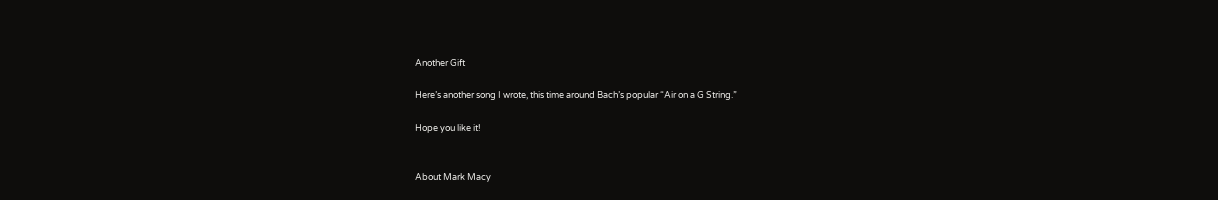Another Gift

Here’s another song I wrote, this time around Bach’s popular “Air on a G String.”

Hope you like it!


About Mark Macy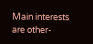Main interests are other-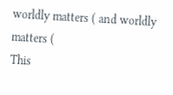worldly matters ( and worldly matters (
This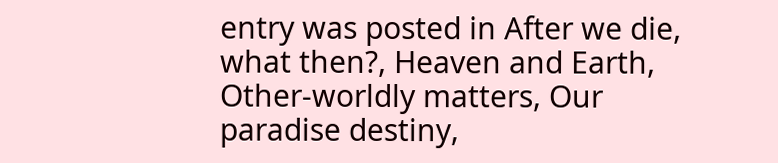entry was posted in After we die, what then?, Heaven and Earth, Other-worldly matters, Our paradise destiny,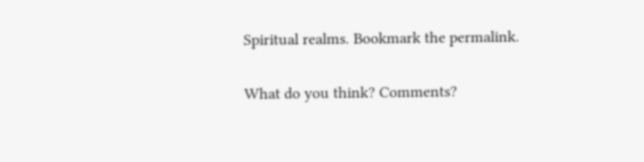Spiritual realms. Bookmark the permalink.

What do you think? Comments?